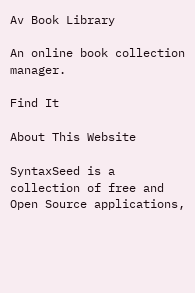Av Book Library

An online book collection manager.

Find It

About This Website

SyntaxSeed is a collection of free and Open Source applications,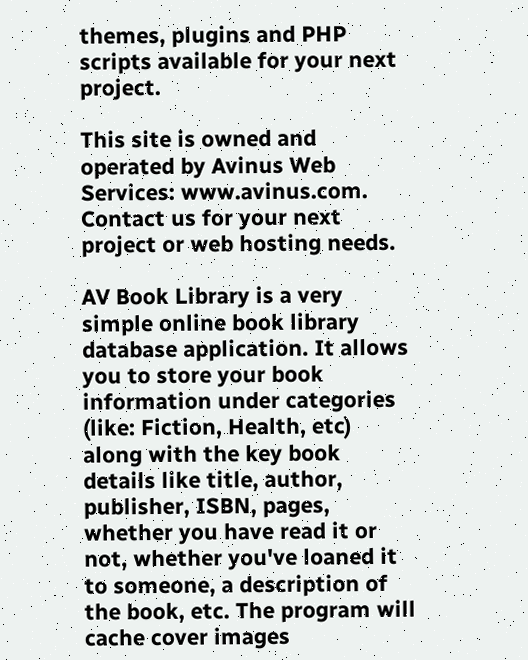themes, plugins and PHP scripts available for your next project.

This site is owned and operated by Avinus Web Services: www.avinus.com. Contact us for your next project or web hosting needs.

AV Book Library is a very simple online book library database application. It allows you to store your book information under categories (like: Fiction, Health, etc) along with the key book details like title, author, publisher, ISBN, pages, whether you have read it or not, whether you've loaned it to someone, a description of the book, etc. The program will cache cover images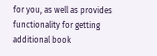for you, as well as provides functionality for getting additional book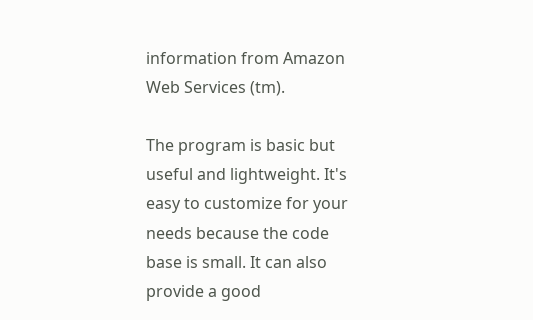information from Amazon Web Services (tm).

The program is basic but useful and lightweight. It's easy to customize for your needs because the code base is small. It can also provide a good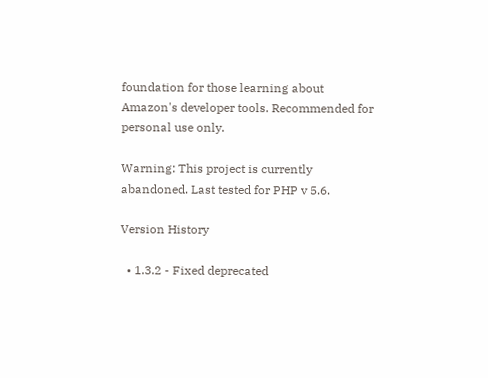foundation for those learning about Amazon's developer tools. Recommended for personal use only.

Warning: This project is currently abandoned. Last tested for PHP v 5.6.

Version History

  • 1.3.2 - Fixed deprecated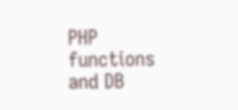PHP functions and DB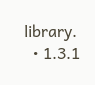library.
  • 1.3.1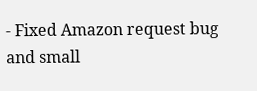- Fixed Amazon request bug and small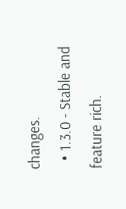changes.
  • 1.3.0 - Stable and feature rich.